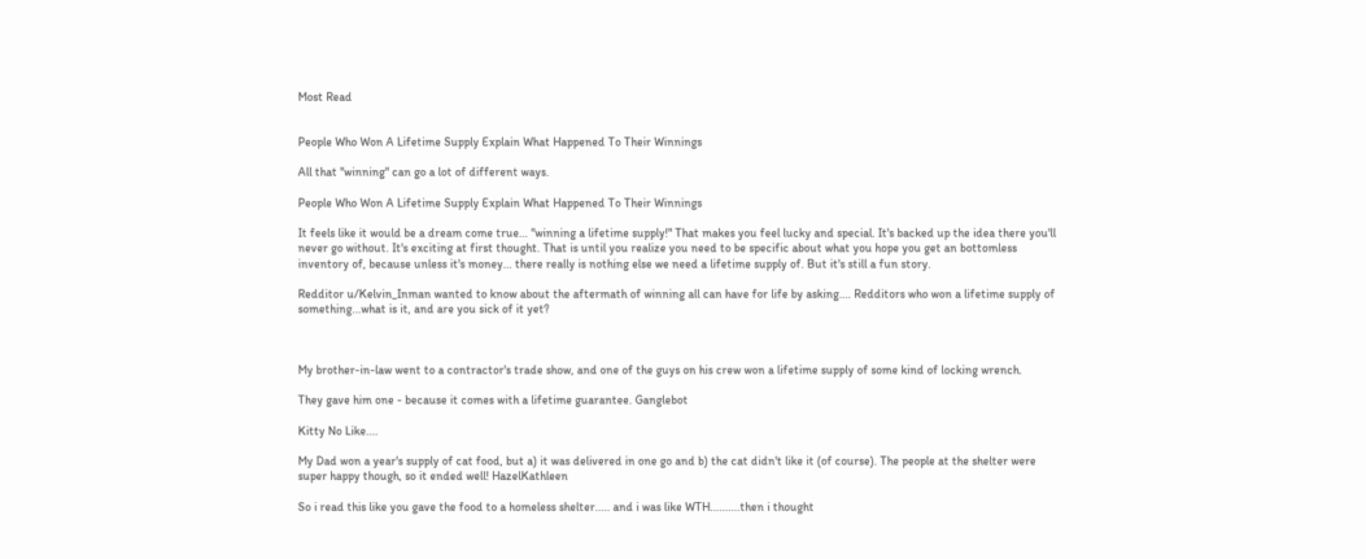Most Read


People Who Won A Lifetime Supply Explain What Happened To Their Winnings

All that "winning" can go a lot of different ways.

People Who Won A Lifetime Supply Explain What Happened To Their Winnings

It feels like it would be a dream come true... "winning a lifetime supply!" That makes you feel lucky and special. It's backed up the idea there you'll never go without. It's exciting at first thought. That is until you realize you need to be specific about what you hope you get an bottomless inventory of, because unless it's money... there really is nothing else we need a lifetime supply of. But it's still a fun story.

Redditor u/Kelvin_Inman wanted to know about the aftermath of winning all can have for life by asking.... Redditors who won a lifetime supply of something...what is it, and are you sick of it yet?



My brother-in-law went to a contractor's trade show, and one of the guys on his crew won a lifetime supply of some kind of locking wrench.

They gave him one - because it comes with a lifetime guarantee. Ganglebot

Kitty No Like....

My Dad won a year's supply of cat food, but a) it was delivered in one go and b) the cat didn't like it (of course). The people at the shelter were super happy though, so it ended well! HazelKathleen

So i read this like you gave the food to a homeless shelter..... and i was like WTH..........then i thought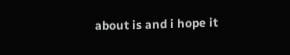about is and i hope it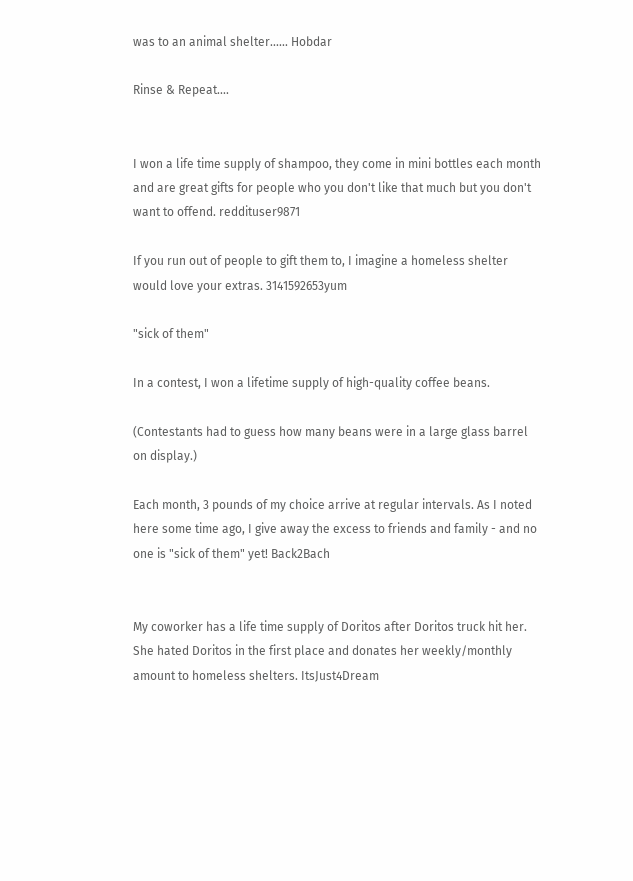was to an animal shelter...... Hobdar

Rinse & Repeat....


I won a life time supply of shampoo, they come in mini bottles each month and are great gifts for people who you don't like that much but you don't want to offend. reddituser9871

If you run out of people to gift them to, I imagine a homeless shelter would love your extras. 3141592653yum

"sick of them"

In a contest, I won a lifetime supply of high-quality coffee beans.

(Contestants had to guess how many beans were in a large glass barrel on display.)

Each month, 3 pounds of my choice arrive at regular intervals. As I noted here some time ago, I give away the excess to friends and family - and no one is "sick of them" yet! Back2Bach


My coworker has a life time supply of Doritos after Doritos truck hit her. She hated Doritos in the first place and donates her weekly/monthly amount to homeless shelters. ItsJust4Dream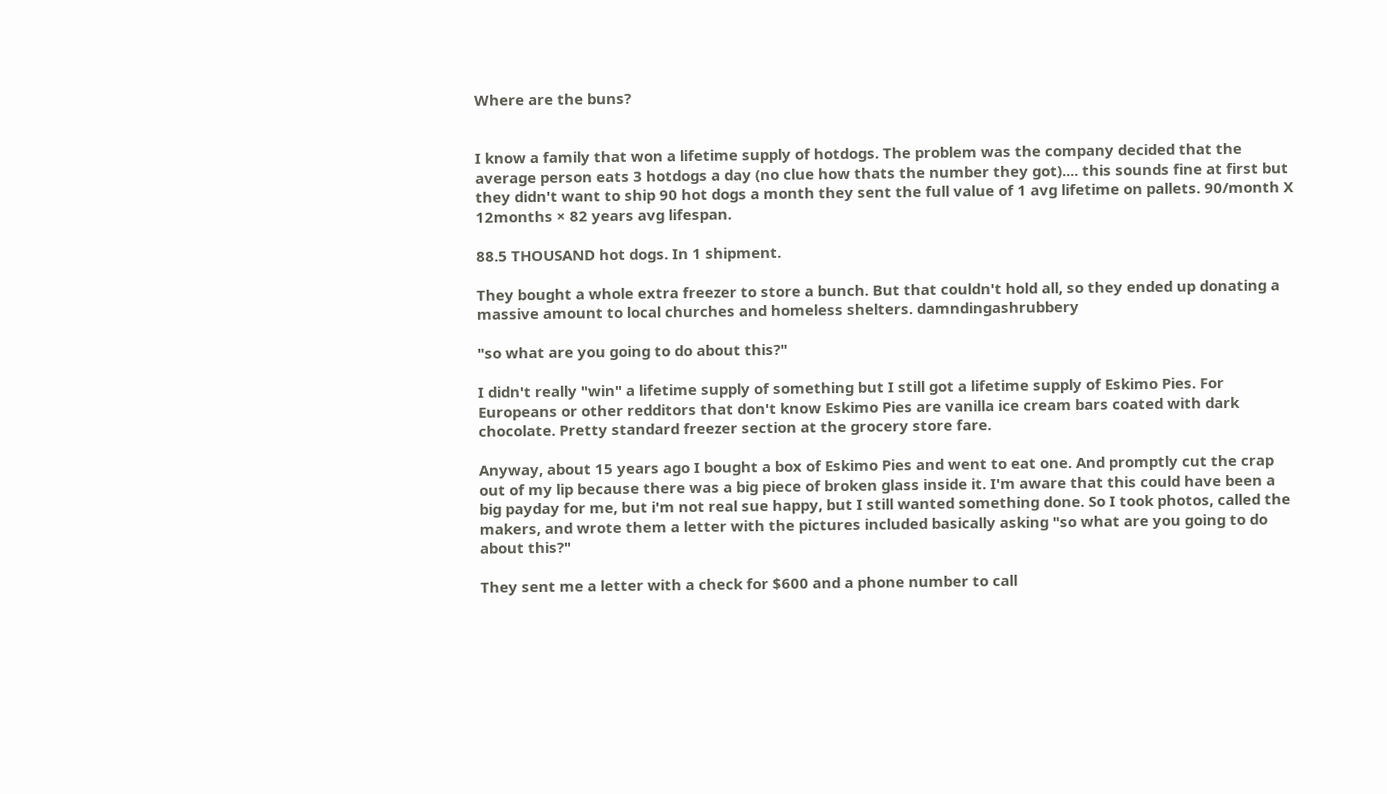Where are the buns?


I know a family that won a lifetime supply of hotdogs. The problem was the company decided that the average person eats 3 hotdogs a day (no clue how thats the number they got).... this sounds fine at first but they didn't want to ship 90 hot dogs a month they sent the full value of 1 avg lifetime on pallets. 90/month X 12months × 82 years avg lifespan.

88.5 THOUSAND hot dogs. In 1 shipment.

They bought a whole extra freezer to store a bunch. But that couldn't hold all, so they ended up donating a massive amount to local churches and homeless shelters. damndingashrubbery

"so what are you going to do about this?"

I didn't really "win" a lifetime supply of something but I still got a lifetime supply of Eskimo Pies. For Europeans or other redditors that don't know Eskimo Pies are vanilla ice cream bars coated with dark chocolate. Pretty standard freezer section at the grocery store fare.

Anyway, about 15 years ago I bought a box of Eskimo Pies and went to eat one. And promptly cut the crap out of my lip because there was a big piece of broken glass inside it. I'm aware that this could have been a big payday for me, but i'm not real sue happy, but I still wanted something done. So I took photos, called the makers, and wrote them a letter with the pictures included basically asking "so what are you going to do about this?"

They sent me a letter with a check for $600 and a phone number to call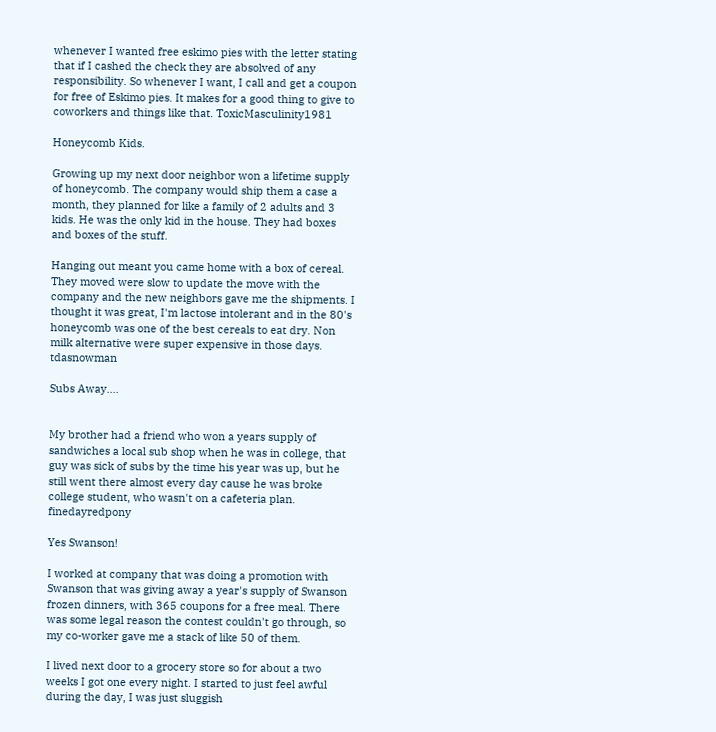whenever I wanted free eskimo pies with the letter stating that if I cashed the check they are absolved of any responsibility. So whenever I want, I call and get a coupon for free of Eskimo pies. It makes for a good thing to give to coworkers and things like that. ToxicMasculinity1981

Honeycomb Kids.

Growing up my next door neighbor won a lifetime supply of honeycomb. The company would ship them a case a month, they planned for like a family of 2 adults and 3 kids. He was the only kid in the house. They had boxes and boxes of the stuff.

Hanging out meant you came home with a box of cereal. They moved were slow to update the move with the company and the new neighbors gave me the shipments. I thought it was great, I'm lactose intolerant and in the 80's honeycomb was one of the best cereals to eat dry. Non milk alternative were super expensive in those days. tdasnowman

Subs Away....


My brother had a friend who won a years supply of sandwiches a local sub shop when he was in college, that guy was sick of subs by the time his year was up, but he still went there almost every day cause he was broke college student, who wasn't on a cafeteria plan. finedayredpony

Yes Swanson!

I worked at company that was doing a promotion with Swanson that was giving away a year's supply of Swanson frozen dinners, with 365 coupons for a free meal. There was some legal reason the contest couldn't go through, so my co-worker gave me a stack of like 50 of them.

I lived next door to a grocery store so for about a two weeks I got one every night. I started to just feel awful during the day, I was just sluggish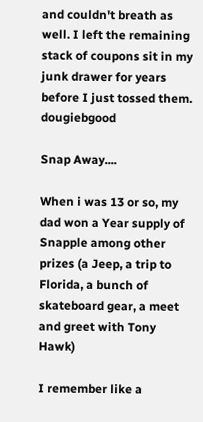and couldn't breath as well. I left the remaining stack of coupons sit in my junk drawer for years before I just tossed them. dougiebgood

Snap Away....

When i was 13 or so, my dad won a Year supply of Snapple among other prizes (a Jeep, a trip to Florida, a bunch of skateboard gear, a meet and greet with Tony Hawk)

I remember like a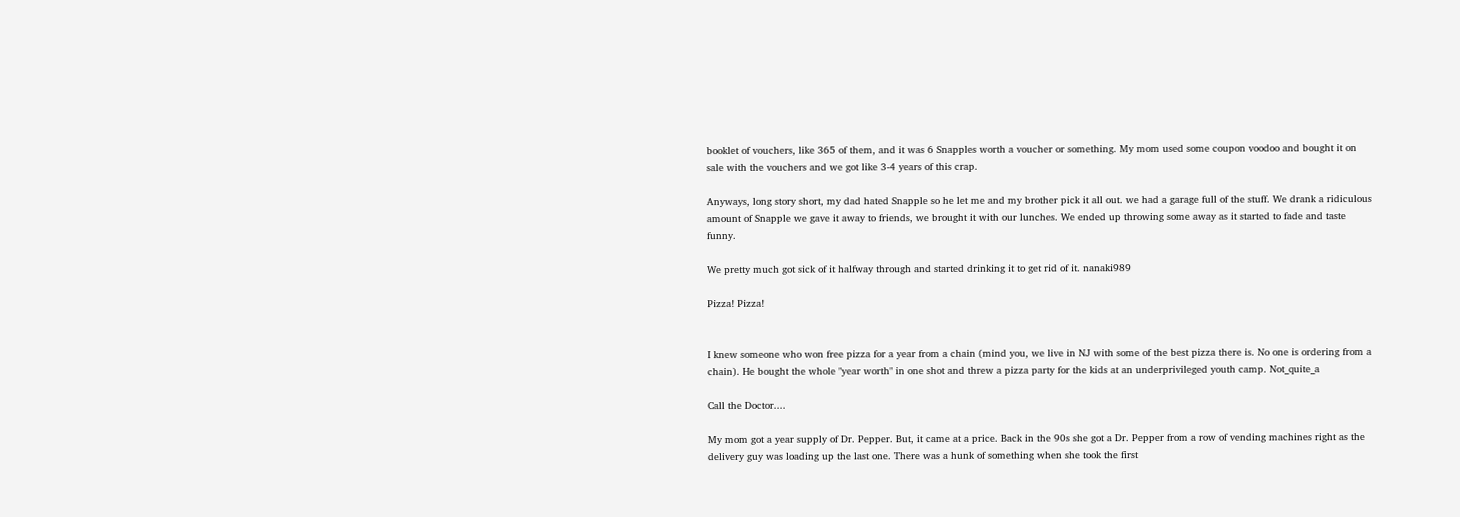booklet of vouchers, like 365 of them, and it was 6 Snapples worth a voucher or something. My mom used some coupon voodoo and bought it on sale with the vouchers and we got like 3-4 years of this crap.

Anyways, long story short, my dad hated Snapple so he let me and my brother pick it all out. we had a garage full of the stuff. We drank a ridiculous amount of Snapple we gave it away to friends, we brought it with our lunches. We ended up throwing some away as it started to fade and taste funny.

We pretty much got sick of it halfway through and started drinking it to get rid of it. nanaki989

Pizza! Pizza!


I knew someone who won free pizza for a year from a chain (mind you, we live in NJ with some of the best pizza there is. No one is ordering from a chain). He bought the whole "year worth" in one shot and threw a pizza party for the kids at an underprivileged youth camp. Not_quite_a

Call the Doctor....

My mom got a year supply of Dr. Pepper. But, it came at a price. Back in the 90s she got a Dr. Pepper from a row of vending machines right as the delivery guy was loading up the last one. There was a hunk of something when she took the first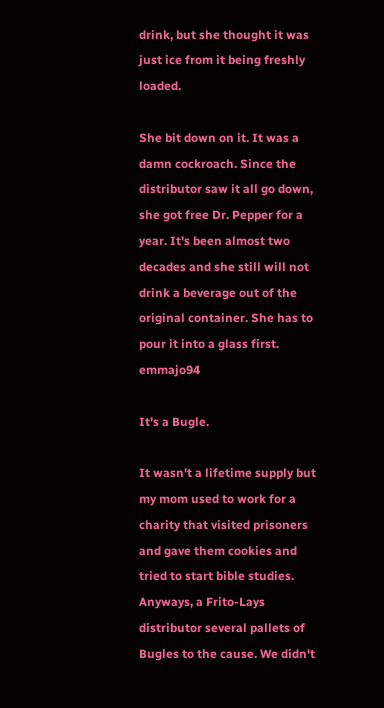drink, but she thought it was just ice from it being freshly loaded.

She bit down on it. It was a damn cockroach. Since the distributor saw it all go down, she got free Dr. Pepper for a year. It's been almost two decades and she still will not drink a beverage out of the original container. She has to pour it into a glass first. emmajo94

It's a Bugle.

It wasn't a lifetime supply but my mom used to work for a charity that visited prisoners and gave them cookies and tried to start bible studies. Anyways, a Frito-Lays distributor several pallets of Bugles to the cause. We didn't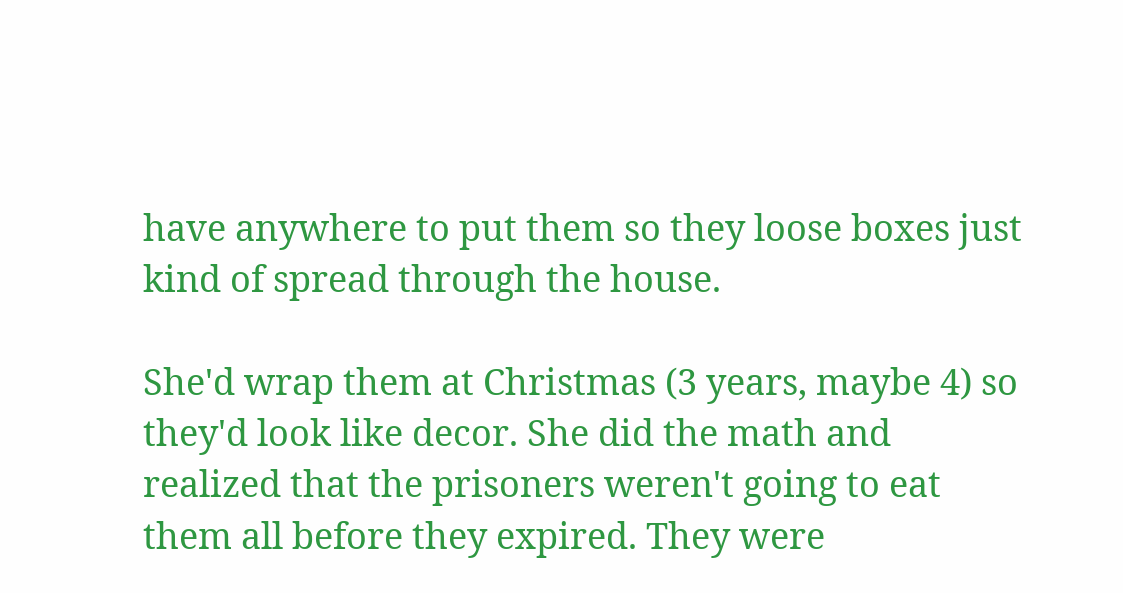have anywhere to put them so they loose boxes just kind of spread through the house.

She'd wrap them at Christmas (3 years, maybe 4) so they'd look like decor. She did the math and realized that the prisoners weren't going to eat them all before they expired. They were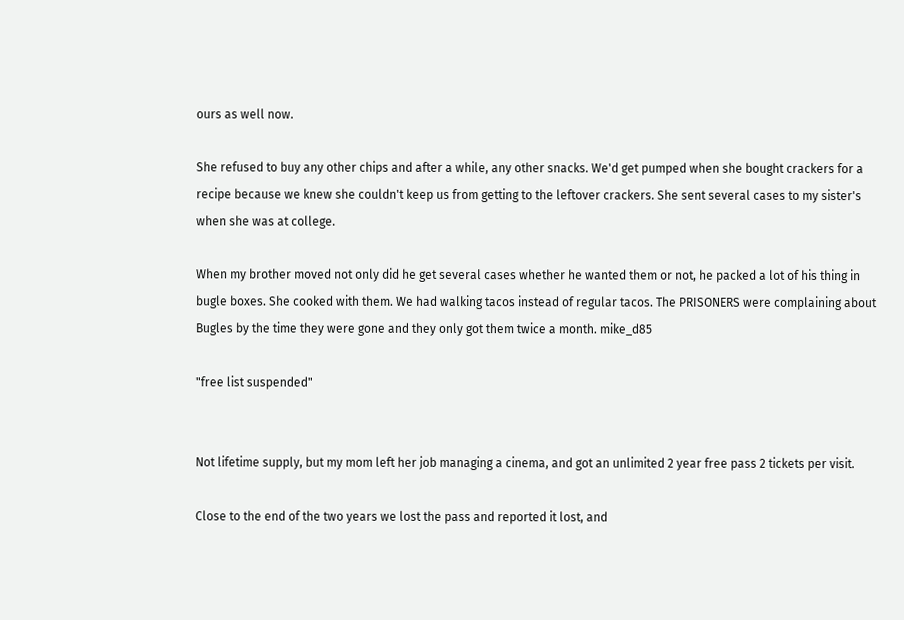ours as well now.

She refused to buy any other chips and after a while, any other snacks. We'd get pumped when she bought crackers for a recipe because we knew she couldn't keep us from getting to the leftover crackers. She sent several cases to my sister's when she was at college.

When my brother moved not only did he get several cases whether he wanted them or not, he packed a lot of his thing in bugle boxes. She cooked with them. We had walking tacos instead of regular tacos. The PRISONERS were complaining about Bugles by the time they were gone and they only got them twice a month. mike_d85

"free list suspended"


Not lifetime supply, but my mom left her job managing a cinema, and got an unlimited 2 year free pass 2 tickets per visit.

Close to the end of the two years we lost the pass and reported it lost, and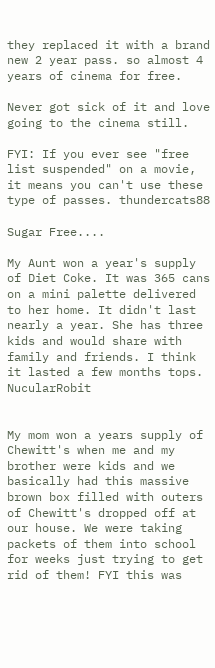they replaced it with a brand new 2 year pass. so almost 4 years of cinema for free.

Never got sick of it and love going to the cinema still.

FYI: If you ever see "free list suspended" on a movie, it means you can't use these type of passes. thundercats88

Sugar Free....

My Aunt won a year's supply of Diet Coke. It was 365 cans on a mini palette delivered to her home. It didn't last nearly a year. She has three kids and would share with family and friends. I think it lasted a few months tops. NucularRobit


My mom won a years supply of Chewitt's when me and my brother were kids and we basically had this massive brown box filled with outers of Chewitt's dropped off at our house. We were taking packets of them into school for weeks just trying to get rid of them! FYI this was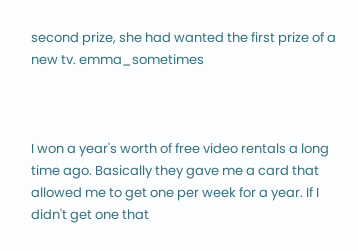second prize, she had wanted the first prize of a new tv. emma_sometimes



I won a year's worth of free video rentals a long time ago. Basically they gave me a card that allowed me to get one per week for a year. If I didn't get one that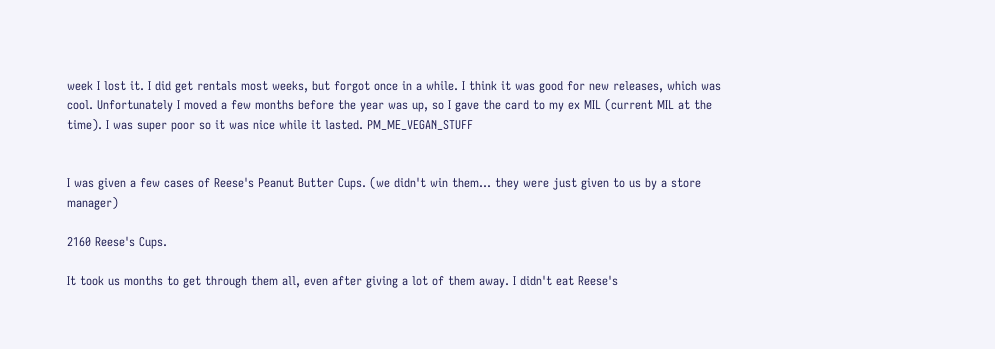week I lost it. I did get rentals most weeks, but forgot once in a while. I think it was good for new releases, which was cool. Unfortunately I moved a few months before the year was up, so I gave the card to my ex MIL (current MIL at the time). I was super poor so it was nice while it lasted. PM_ME_VEGAN_STUFF


I was given a few cases of Reese's Peanut Butter Cups. (we didn't win them... they were just given to us by a store manager)

2160 Reese's Cups.

It took us months to get through them all, even after giving a lot of them away. I didn't eat Reese's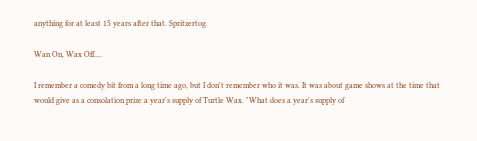anything for at least 15 years after that. Spritzertog

Wan On, Wax Off....

I remember a comedy bit from a long time ago, but I don't remember who it was. It was about game shows at the time that would give as a consolation prize a year's supply of Turtle Wax. "What does a year's supply of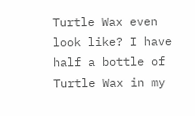Turtle Wax even look like? I have half a bottle of Turtle Wax in my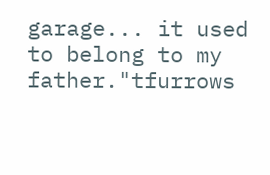garage... it used to belong to my father."tfurrows